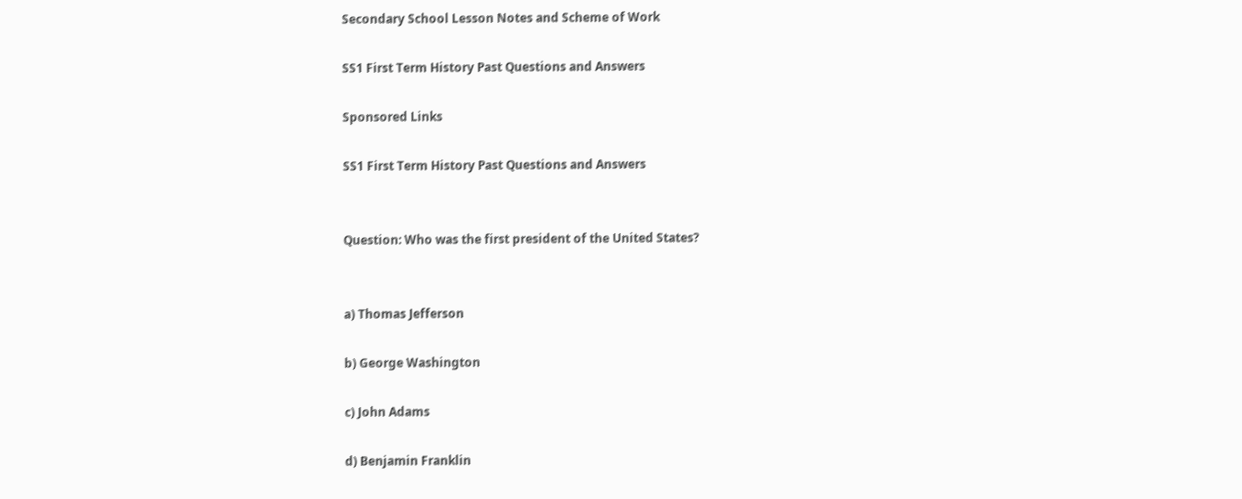Secondary School Lesson Notes and Scheme of Work

SS1 First Term History Past Questions and Answers

Sponsored Links

SS1 First Term History Past Questions and Answers


Question: Who was the first president of the United States?


a) Thomas Jefferson

b) George Washington

c) John Adams

d) Benjamin Franklin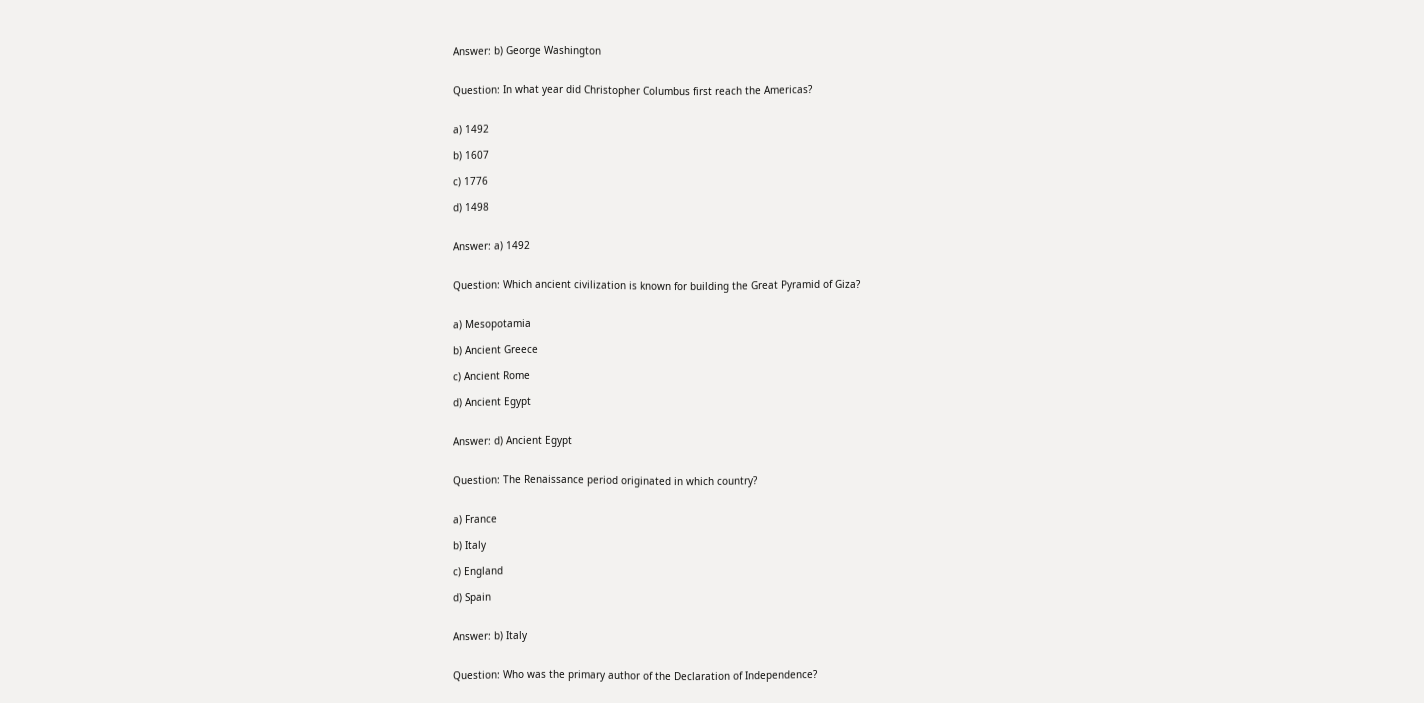Answer: b) George Washington


Question: In what year did Christopher Columbus first reach the Americas?


a) 1492

b) 1607

c) 1776

d) 1498


Answer: a) 1492


Question: Which ancient civilization is known for building the Great Pyramid of Giza?


a) Mesopotamia

b) Ancient Greece

c) Ancient Rome

d) Ancient Egypt


Answer: d) Ancient Egypt


Question: The Renaissance period originated in which country?


a) France

b) Italy

c) England

d) Spain


Answer: b) Italy


Question: Who was the primary author of the Declaration of Independence?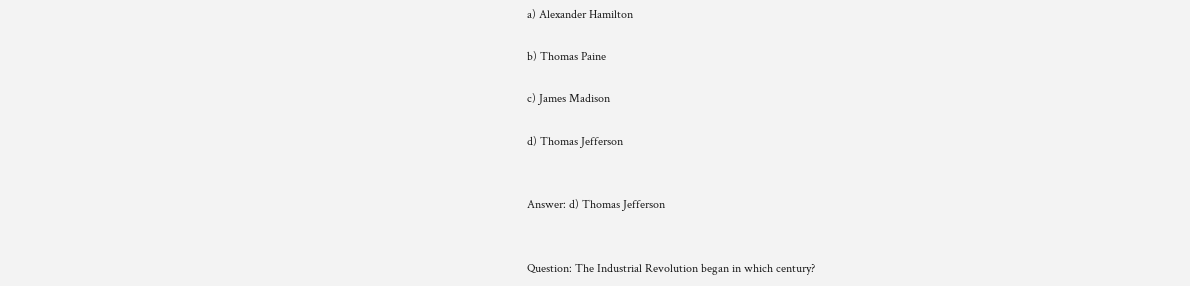a) Alexander Hamilton

b) Thomas Paine

c) James Madison

d) Thomas Jefferson


Answer: d) Thomas Jefferson


Question: The Industrial Revolution began in which century?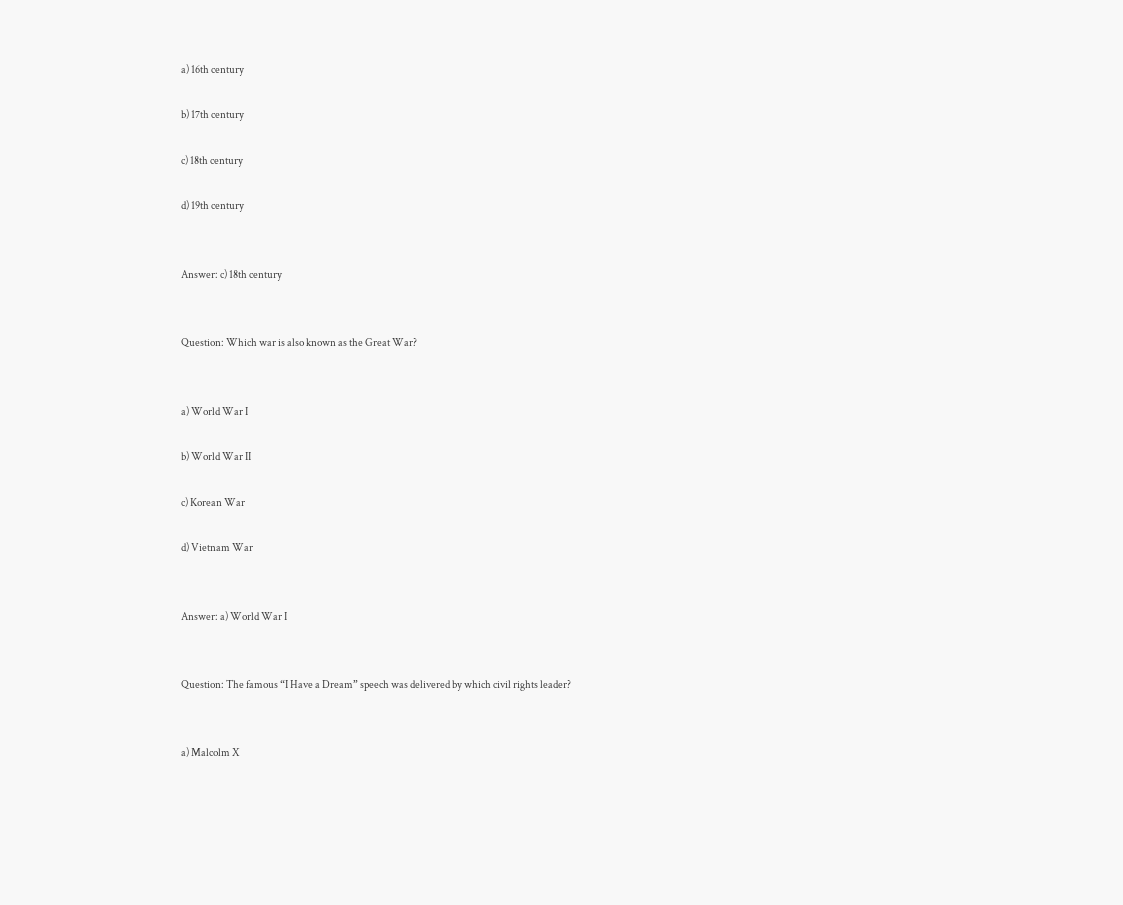a) 16th century

b) 17th century

c) 18th century

d) 19th century


Answer: c) 18th century


Question: Which war is also known as the Great War?


a) World War I

b) World War II

c) Korean War

d) Vietnam War


Answer: a) World War I


Question: The famous “I Have a Dream” speech was delivered by which civil rights leader?


a) Malcolm X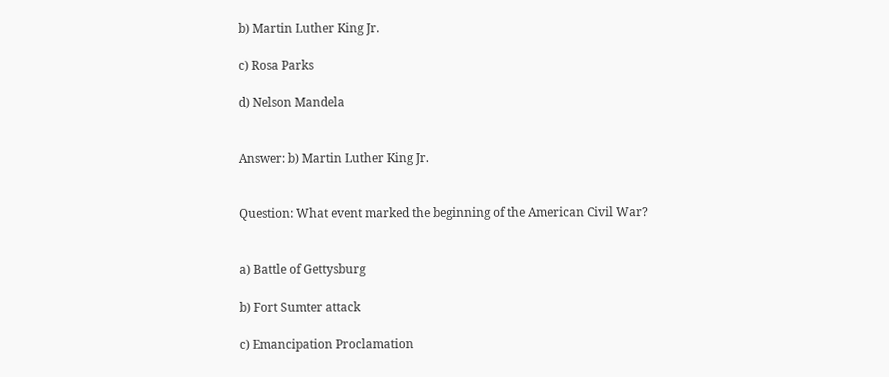b) Martin Luther King Jr.

c) Rosa Parks

d) Nelson Mandela


Answer: b) Martin Luther King Jr.


Question: What event marked the beginning of the American Civil War?


a) Battle of Gettysburg

b) Fort Sumter attack

c) Emancipation Proclamation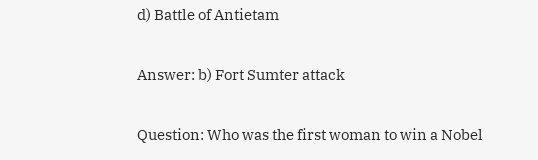d) Battle of Antietam


Answer: b) Fort Sumter attack


Question: Who was the first woman to win a Nobel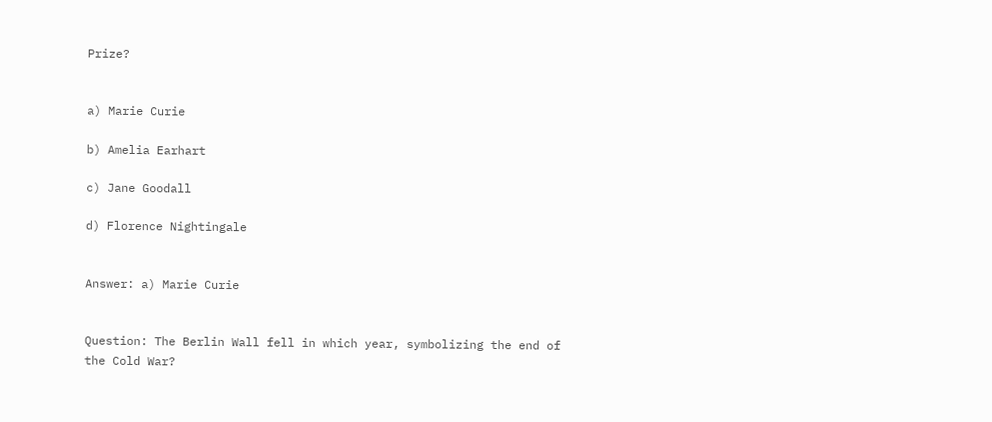Prize?


a) Marie Curie

b) Amelia Earhart

c) Jane Goodall

d) Florence Nightingale


Answer: a) Marie Curie


Question: The Berlin Wall fell in which year, symbolizing the end of the Cold War?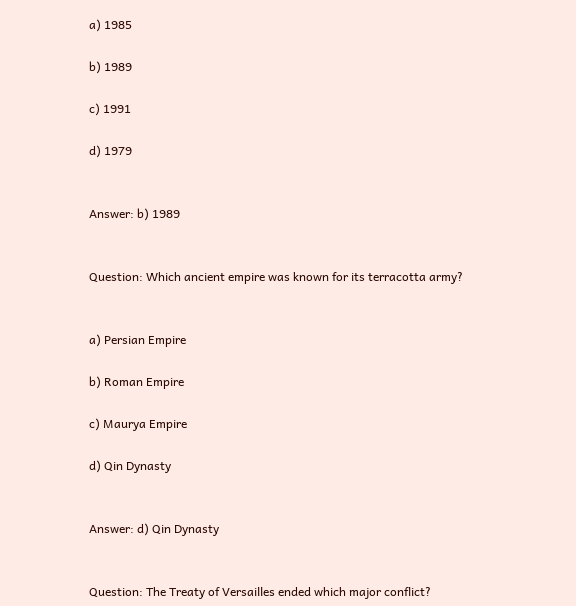a) 1985

b) 1989

c) 1991

d) 1979


Answer: b) 1989


Question: Which ancient empire was known for its terracotta army?


a) Persian Empire

b) Roman Empire

c) Maurya Empire

d) Qin Dynasty


Answer: d) Qin Dynasty


Question: The Treaty of Versailles ended which major conflict?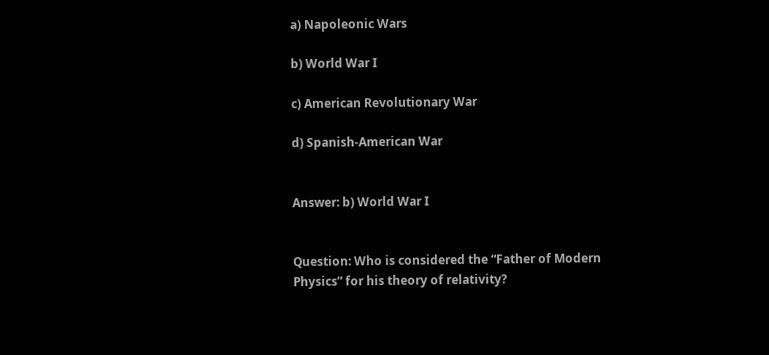a) Napoleonic Wars

b) World War I

c) American Revolutionary War

d) Spanish-American War


Answer: b) World War I


Question: Who is considered the “Father of Modern Physics” for his theory of relativity?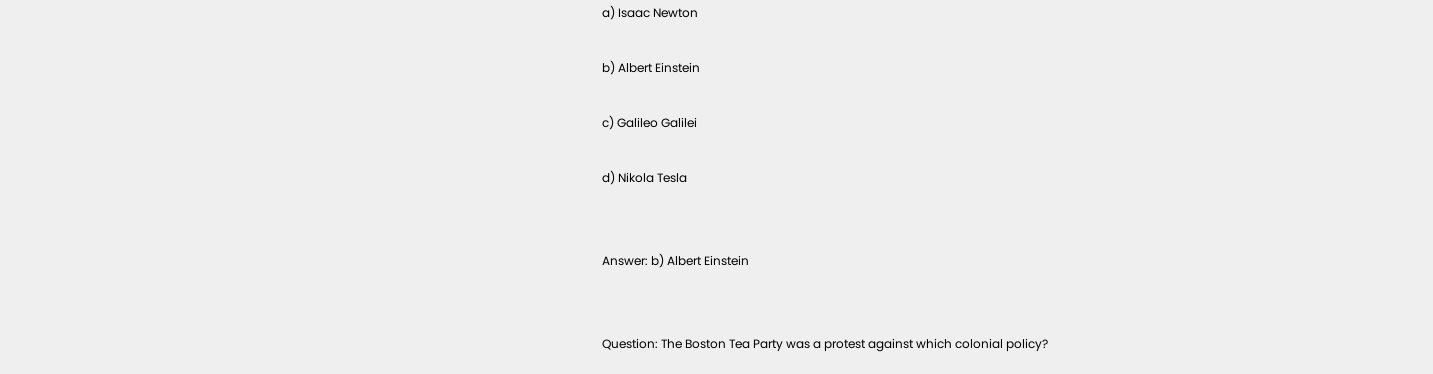a) Isaac Newton

b) Albert Einstein

c) Galileo Galilei

d) Nikola Tesla


Answer: b) Albert Einstein


Question: The Boston Tea Party was a protest against which colonial policy?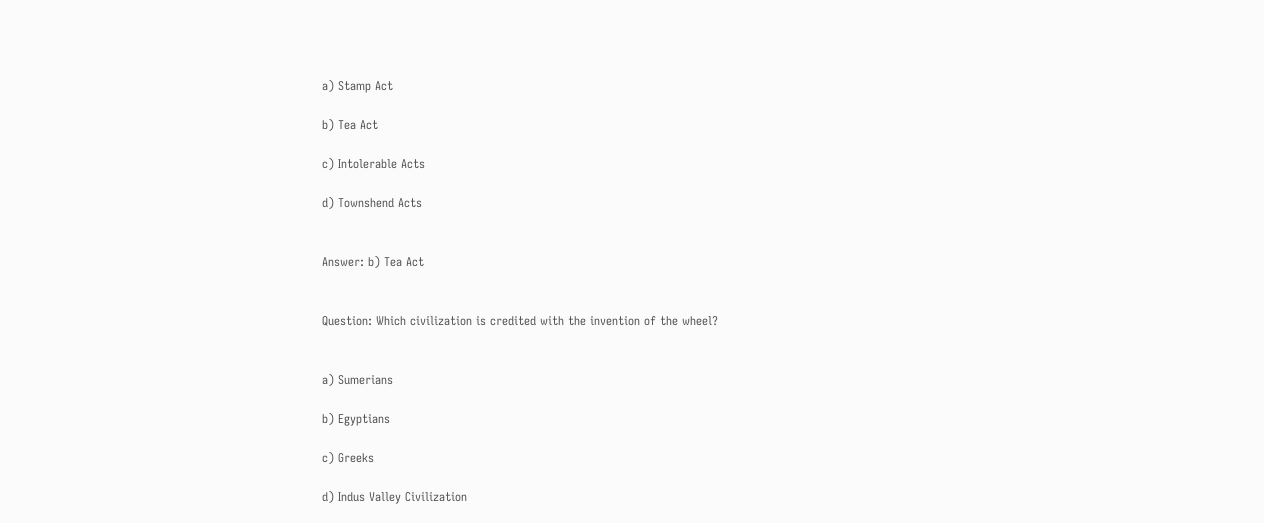a) Stamp Act

b) Tea Act

c) Intolerable Acts

d) Townshend Acts


Answer: b) Tea Act


Question: Which civilization is credited with the invention of the wheel?


a) Sumerians

b) Egyptians

c) Greeks

d) Indus Valley Civilization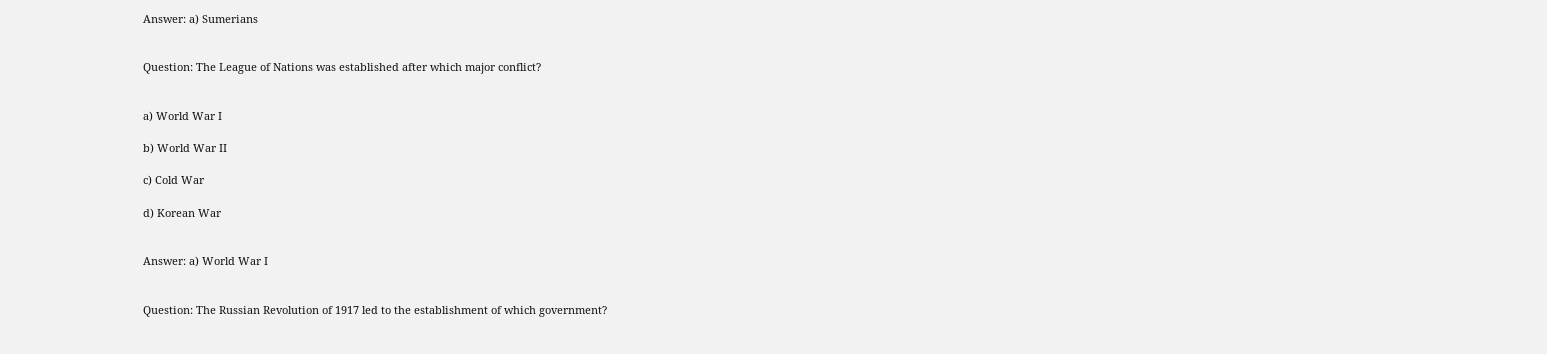Answer: a) Sumerians


Question: The League of Nations was established after which major conflict?


a) World War I

b) World War II

c) Cold War

d) Korean War


Answer: a) World War I


Question: The Russian Revolution of 1917 led to the establishment of which government?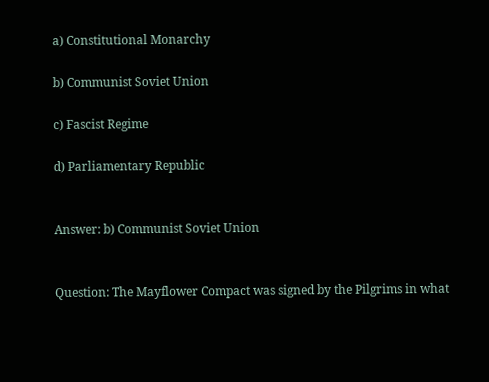a) Constitutional Monarchy

b) Communist Soviet Union

c) Fascist Regime

d) Parliamentary Republic


Answer: b) Communist Soviet Union


Question: The Mayflower Compact was signed by the Pilgrims in what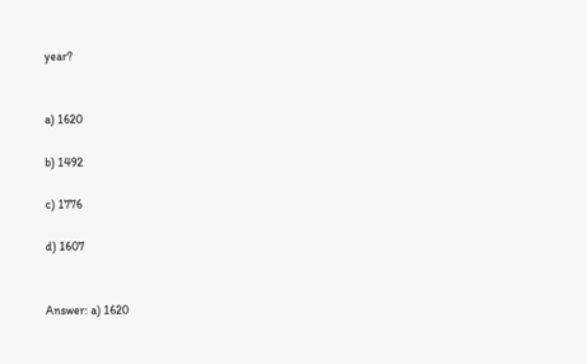year?


a) 1620

b) 1492

c) 1776

d) 1607


Answer: a) 1620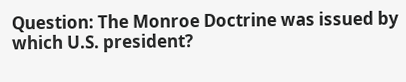Question: The Monroe Doctrine was issued by which U.S. president?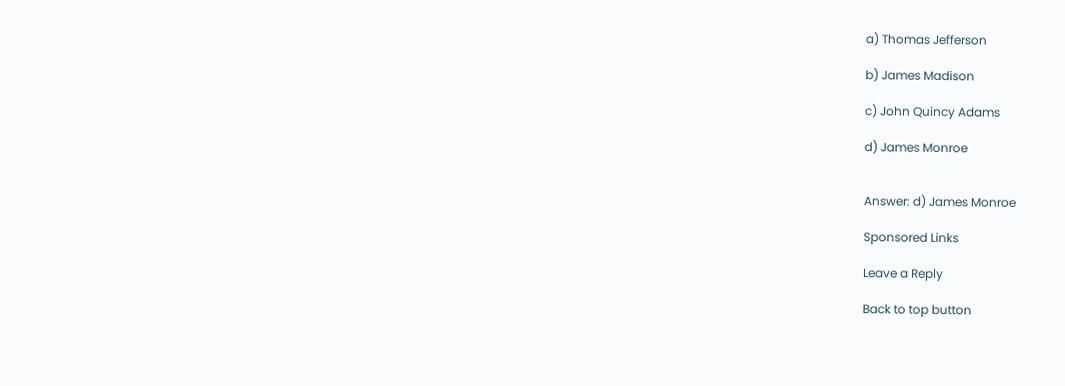a) Thomas Jefferson

b) James Madison

c) John Quincy Adams

d) James Monroe


Answer: d) James Monroe

Sponsored Links

Leave a Reply

Back to top button